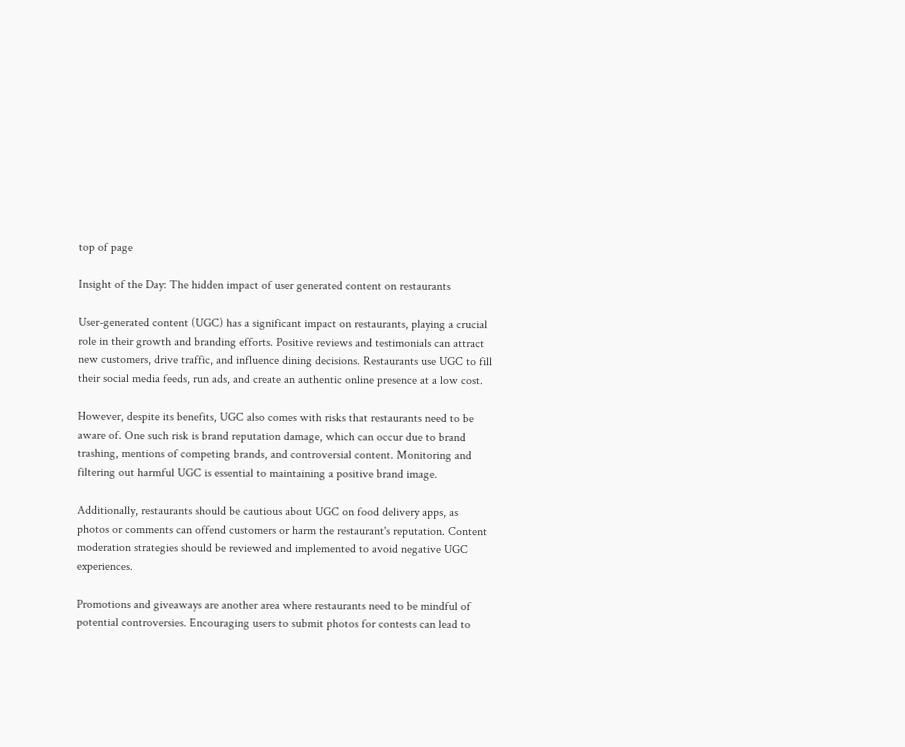top of page

Insight of the Day: The hidden impact of user generated content on restaurants

User-generated content (UGC) has a significant impact on restaurants, playing a crucial role in their growth and branding efforts. Positive reviews and testimonials can attract new customers, drive traffic, and influence dining decisions. Restaurants use UGC to fill their social media feeds, run ads, and create an authentic online presence at a low cost.

However, despite its benefits, UGC also comes with risks that restaurants need to be aware of. One such risk is brand reputation damage, which can occur due to brand trashing, mentions of competing brands, and controversial content. Monitoring and filtering out harmful UGC is essential to maintaining a positive brand image.

Additionally, restaurants should be cautious about UGC on food delivery apps, as photos or comments can offend customers or harm the restaurant's reputation. Content moderation strategies should be reviewed and implemented to avoid negative UGC experiences.

Promotions and giveaways are another area where restaurants need to be mindful of potential controversies. Encouraging users to submit photos for contests can lead to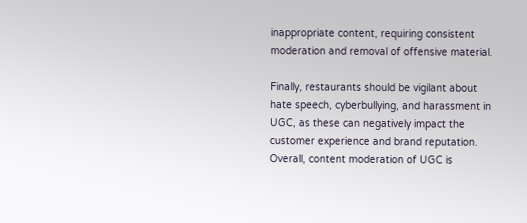inappropriate content, requiring consistent moderation and removal of offensive material.

Finally, restaurants should be vigilant about hate speech, cyberbullying, and harassment in UGC, as these can negatively impact the customer experience and brand reputation. Overall, content moderation of UGC is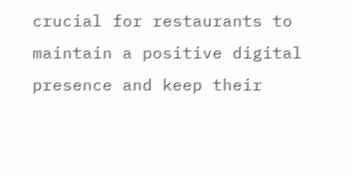crucial for restaurants to maintain a positive digital presence and keep their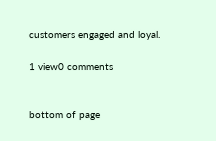customers engaged and loyal.

1 view0 comments


bottom of page